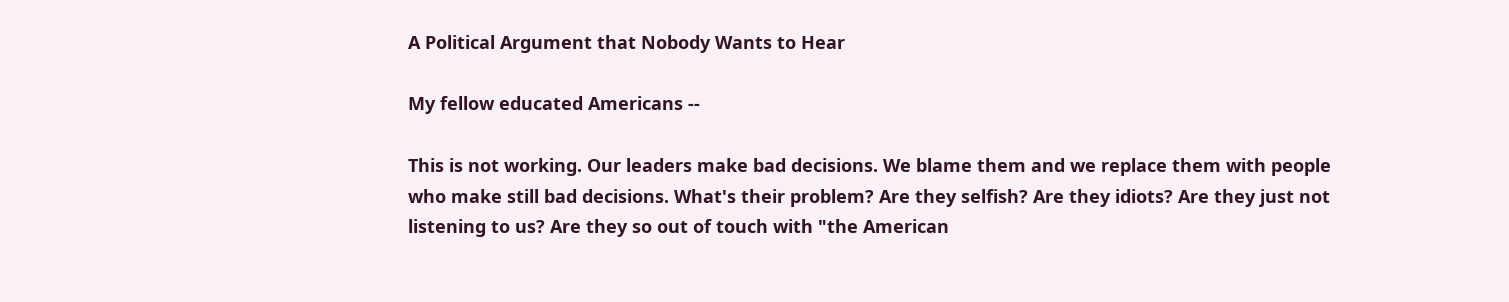A Political Argument that Nobody Wants to Hear

My fellow educated Americans --

This is not working. Our leaders make bad decisions. We blame them and we replace them with people who make still bad decisions. What's their problem? Are they selfish? Are they idiots? Are they just not listening to us? Are they so out of touch with "the American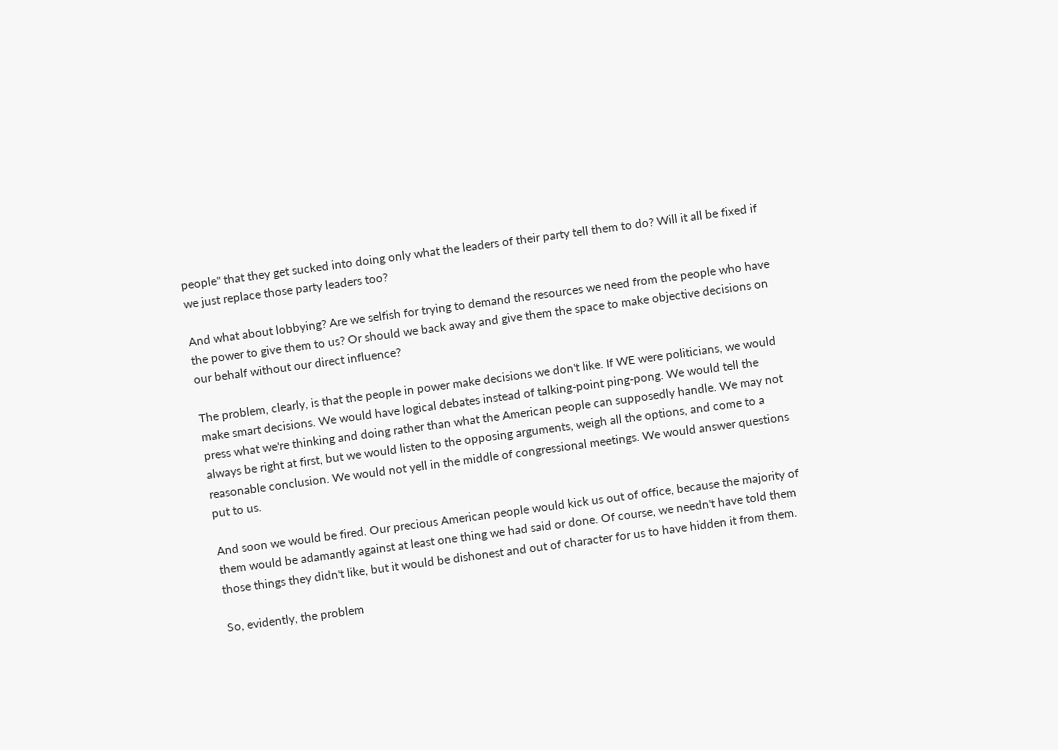people" that they get sucked into doing only what the leaders of their party tell them to do? Will it all be fixed if we just replace those party leaders too?

And what about lobbying? Are we selfish for trying to demand the resources we need from the people who have the power to give them to us? Or should we back away and give them the space to make objective decisions on our behalf without our direct influence?

The problem, clearly, is that the people in power make decisions we don't like. If WE were politicians, we would make smart decisions. We would have logical debates instead of talking-point ping-pong. We would tell the press what we're thinking and doing rather than what the American people can supposedly handle. We may not always be right at first, but we would listen to the opposing arguments, weigh all the options, and come to a reasonable conclusion. We would not yell in the middle of congressional meetings. We would answer questions put to us.

And soon we would be fired. Our precious American people would kick us out of office, because the majority of them would be adamantly against at least one thing we had said or done. Of course, we needn't have told them those things they didn't like, but it would be dishonest and out of character for us to have hidden it from them.

So, evidently, the problem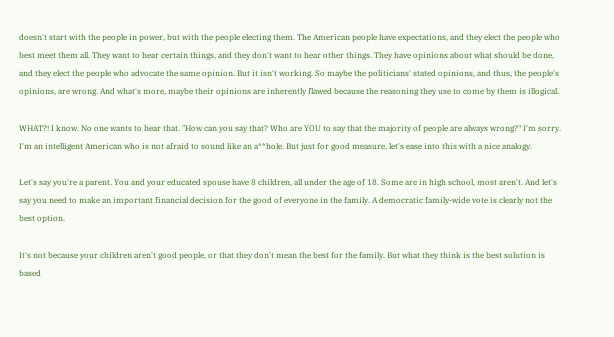doesn't start with the people in power, but with the people electing them. The American people have expectations, and they elect the people who best meet them all. They want to hear certain things, and they don't want to hear other things. They have opinions about what should be done, and they elect the people who advocate the same opinion. But it isn't working. So maybe the politicians' stated opinions, and thus, the people's opinions, are wrong. And what's more, maybe their opinions are inherently flawed because the reasoning they use to come by them is illogical.

WHAT?! I know. No one wants to hear that. "How can you say that? Who are YOU to say that the majority of people are always wrong?" I'm sorry. I'm an intelligent American who is not afraid to sound like an a**hole. But just for good measure, let's ease into this with a nice analogy.

Let's say you're a parent. You and your educated spouse have 8 children, all under the age of 18. Some are in high school, most aren't. And let's say you need to make an important financial decision for the good of everyone in the family. A democratic family-wide vote is clearly not the best option.

It's not because your children aren't good people, or that they don't mean the best for the family. But what they think is the best solution is based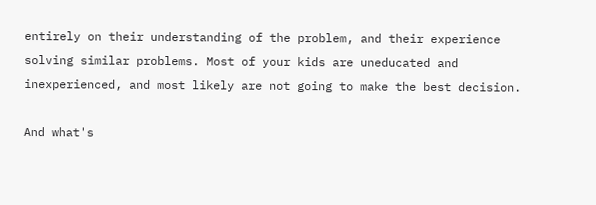entirely on their understanding of the problem, and their experience solving similar problems. Most of your kids are uneducated and inexperienced, and most likely are not going to make the best decision.

And what's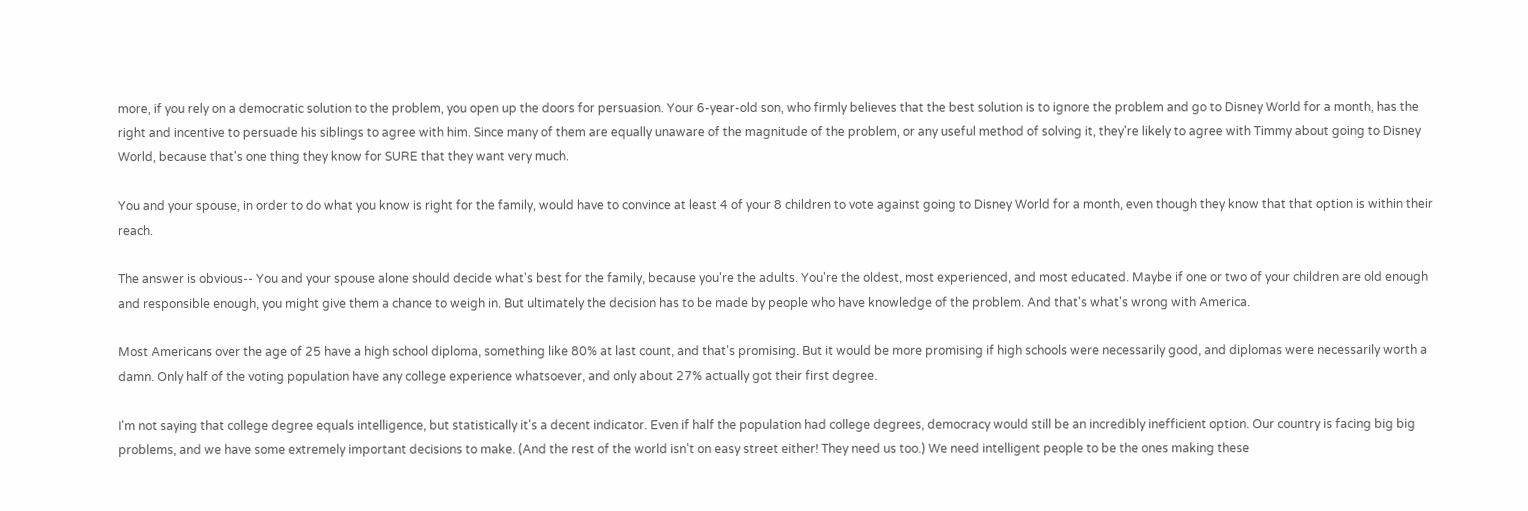more, if you rely on a democratic solution to the problem, you open up the doors for persuasion. Your 6-year-old son, who firmly believes that the best solution is to ignore the problem and go to Disney World for a month, has the right and incentive to persuade his siblings to agree with him. Since many of them are equally unaware of the magnitude of the problem, or any useful method of solving it, they're likely to agree with Timmy about going to Disney World, because that's one thing they know for SURE that they want very much.

You and your spouse, in order to do what you know is right for the family, would have to convince at least 4 of your 8 children to vote against going to Disney World for a month, even though they know that that option is within their reach.

The answer is obvious-- You and your spouse alone should decide what's best for the family, because you're the adults. You're the oldest, most experienced, and most educated. Maybe if one or two of your children are old enough and responsible enough, you might give them a chance to weigh in. But ultimately the decision has to be made by people who have knowledge of the problem. And that's what's wrong with America.

Most Americans over the age of 25 have a high school diploma, something like 80% at last count, and that's promising. But it would be more promising if high schools were necessarily good, and diplomas were necessarily worth a damn. Only half of the voting population have any college experience whatsoever, and only about 27% actually got their first degree.

I'm not saying that college degree equals intelligence, but statistically it's a decent indicator. Even if half the population had college degrees, democracy would still be an incredibly inefficient option. Our country is facing big big problems, and we have some extremely important decisions to make. (And the rest of the world isn't on easy street either! They need us too.) We need intelligent people to be the ones making these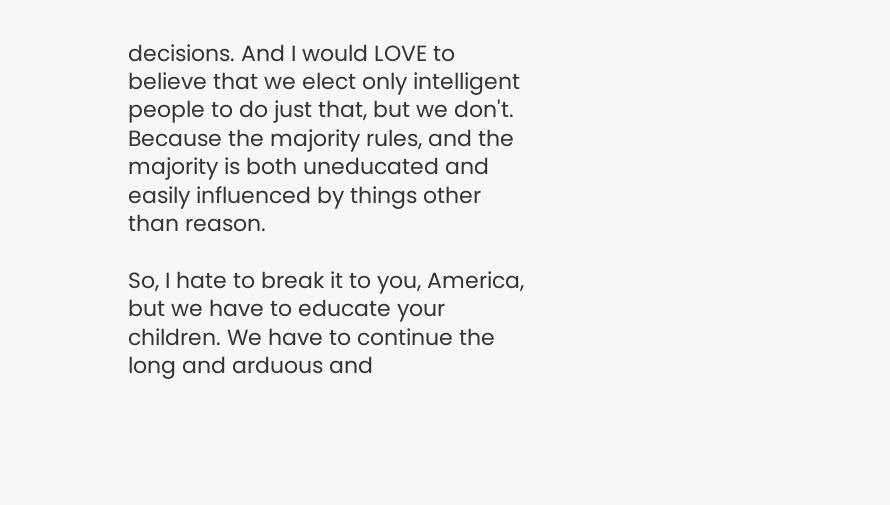decisions. And I would LOVE to believe that we elect only intelligent people to do just that, but we don't. Because the majority rules, and the majority is both uneducated and easily influenced by things other than reason.

So, I hate to break it to you, America, but we have to educate your children. We have to continue the long and arduous and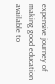expensive journey of making good education available to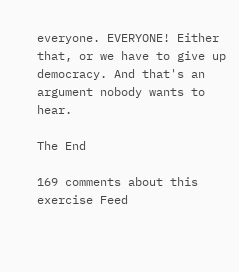everyone. EVERYONE! Either that, or we have to give up democracy. And that's an argument nobody wants to hear.

The End

169 comments about this exercise Feed